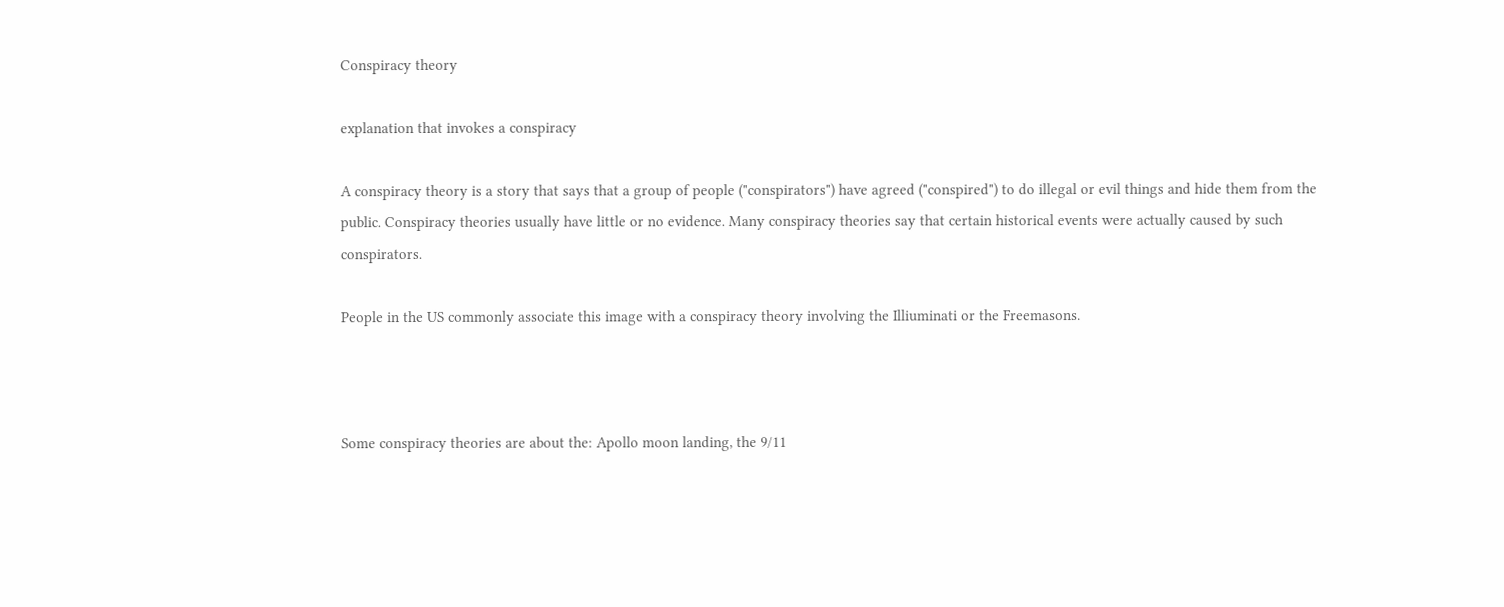Conspiracy theory

explanation that invokes a conspiracy

A conspiracy theory is a story that says that a group of people ("conspirators") have agreed ("conspired") to do illegal or evil things and hide them from the public. Conspiracy theories usually have little or no evidence. Many conspiracy theories say that certain historical events were actually caused by such conspirators.

People in the US commonly associate this image with a conspiracy theory involving the Illiuminati or the Freemasons.



Some conspiracy theories are about the: Apollo moon landing, the 9/11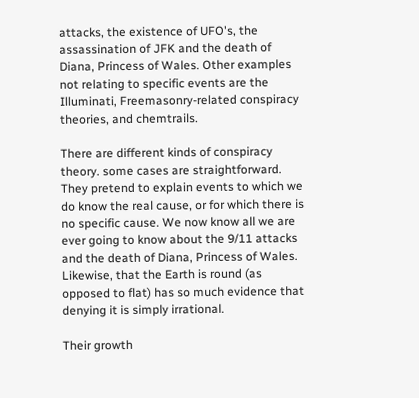attacks, the existence of UFO's, the assassination of JFK and the death of Diana, Princess of Wales. Other examples not relating to specific events are the Illuminati, Freemasonry-related conspiracy theories, and chemtrails.

There are different kinds of conspiracy theory. some cases are straightforward. They pretend to explain events to which we do know the real cause, or for which there is no specific cause. We now know all we are ever going to know about the 9/11 attacks and the death of Diana, Princess of Wales. Likewise, that the Earth is round (as opposed to flat) has so much evidence that denying it is simply irrational.

Their growth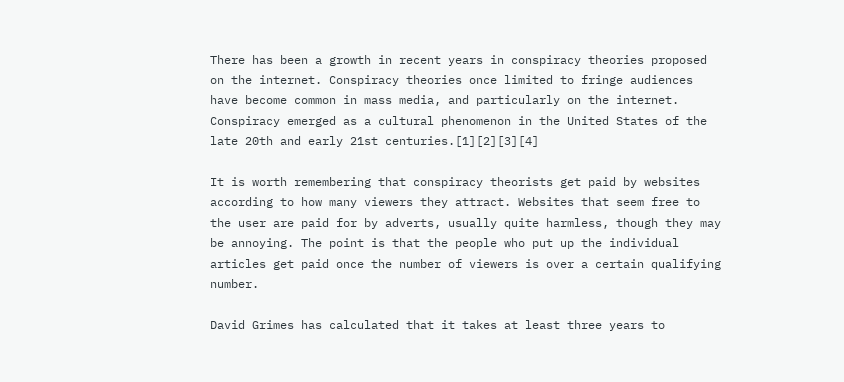There has been a growth in recent years in conspiracy theories proposed on the internet. Conspiracy theories once limited to fringe audiences have become common in mass media, and particularly on the internet. Conspiracy emerged as a cultural phenomenon in the United States of the late 20th and early 21st centuries.[1][2][3][4]

It is worth remembering that conspiracy theorists get paid by websites according to how many viewers they attract. Websites that seem free to the user are paid for by adverts, usually quite harmless, though they may be annoying. The point is that the people who put up the individual articles get paid once the number of viewers is over a certain qualifying number.

David Grimes has calculated that it takes at least three years to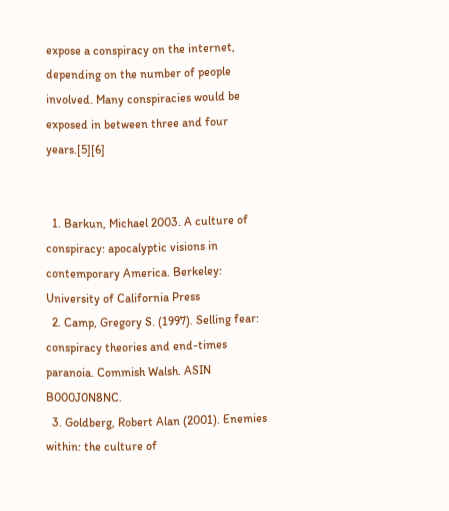expose a conspiracy on the internet, depending on the number of people involved. Many conspiracies would be exposed in between three and four years.[5][6]


  1. Barkun, Michael 2003. A culture of conspiracy: apocalyptic visions in contemporary America. Berkeley: University of California Press
  2. Camp, Gregory S. (1997). Selling fear: conspiracy theories and end-times paranoia. Commish Walsh. ASIN B000J0N8NC.
  3. Goldberg, Robert Alan (2001). Enemies within: the culture of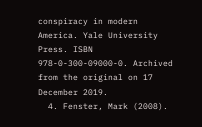conspiracy in modern America. Yale University Press. ISBN 978-0-300-09000-0. Archived from the original on 17 December 2019.
  4. Fenster, Mark (2008).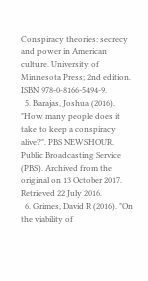Conspiracy theories: secrecy and power in American culture. University of Minnesota Press; 2nd edition. ISBN 978-0-8166-5494-9.
  5. Barajas, Joshua (2016). "How many people does it take to keep a conspiracy alive?". PBS NEWSHOUR. Public Broadcasting Service (PBS). Archived from the original on 13 October 2017. Retrieved 22 July 2016.
  6. Grimes, David R (2016). "On the viability of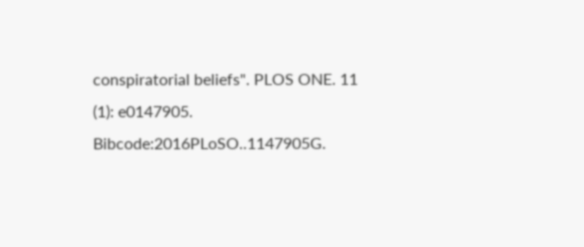conspiratorial beliefs". PLOS ONE. 11 (1): e0147905. Bibcode:2016PLoSO..1147905G.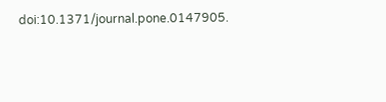doi:10.1371/journal.pone.0147905.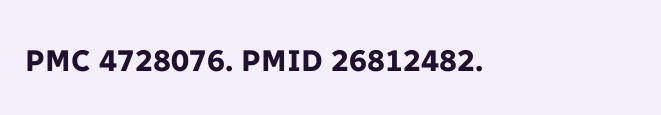PMC 4728076. PMID 26812482.